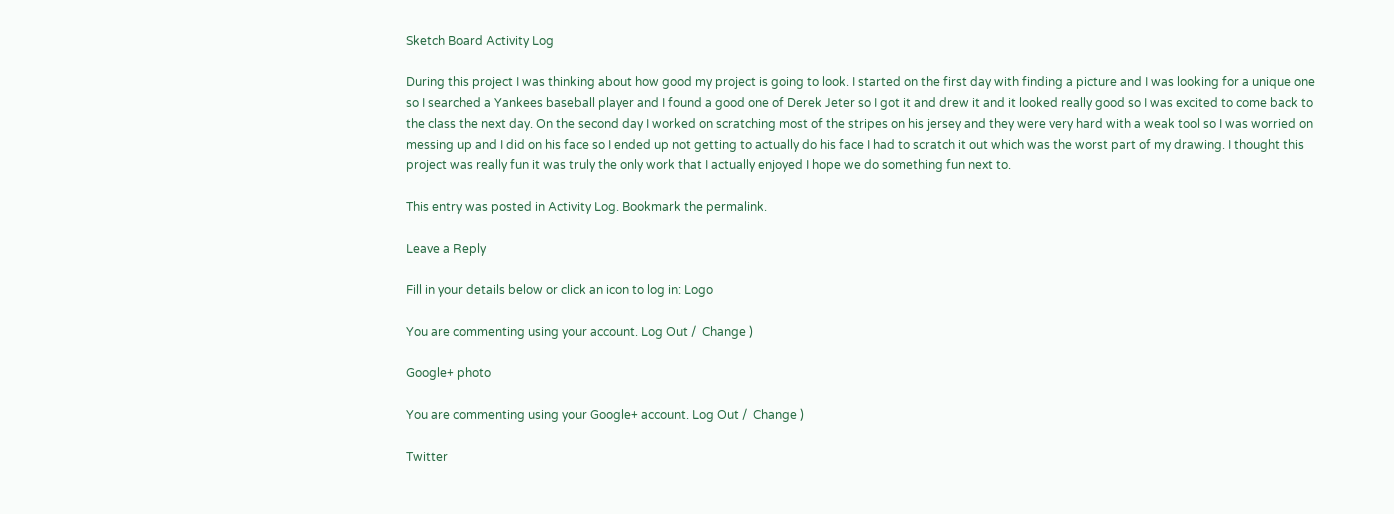Sketch Board Activity Log

During this project I was thinking about how good my project is going to look. I started on the first day with finding a picture and I was looking for a unique one so I searched a Yankees baseball player and I found a good one of Derek Jeter so I got it and drew it and it looked really good so I was excited to come back to the class the next day. On the second day I worked on scratching most of the stripes on his jersey and they were very hard with a weak tool so I was worried on messing up and I did on his face so I ended up not getting to actually do his face I had to scratch it out which was the worst part of my drawing. I thought this project was really fun it was truly the only work that I actually enjoyed I hope we do something fun next to.

This entry was posted in Activity Log. Bookmark the permalink.

Leave a Reply

Fill in your details below or click an icon to log in: Logo

You are commenting using your account. Log Out /  Change )

Google+ photo

You are commenting using your Google+ account. Log Out /  Change )

Twitter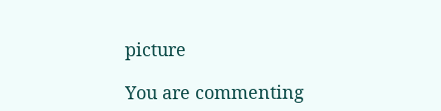picture

You are commenting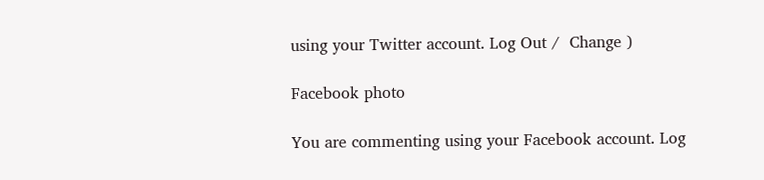using your Twitter account. Log Out /  Change )

Facebook photo

You are commenting using your Facebook account. Log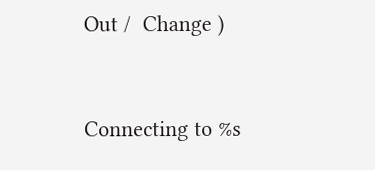Out /  Change )


Connecting to %s